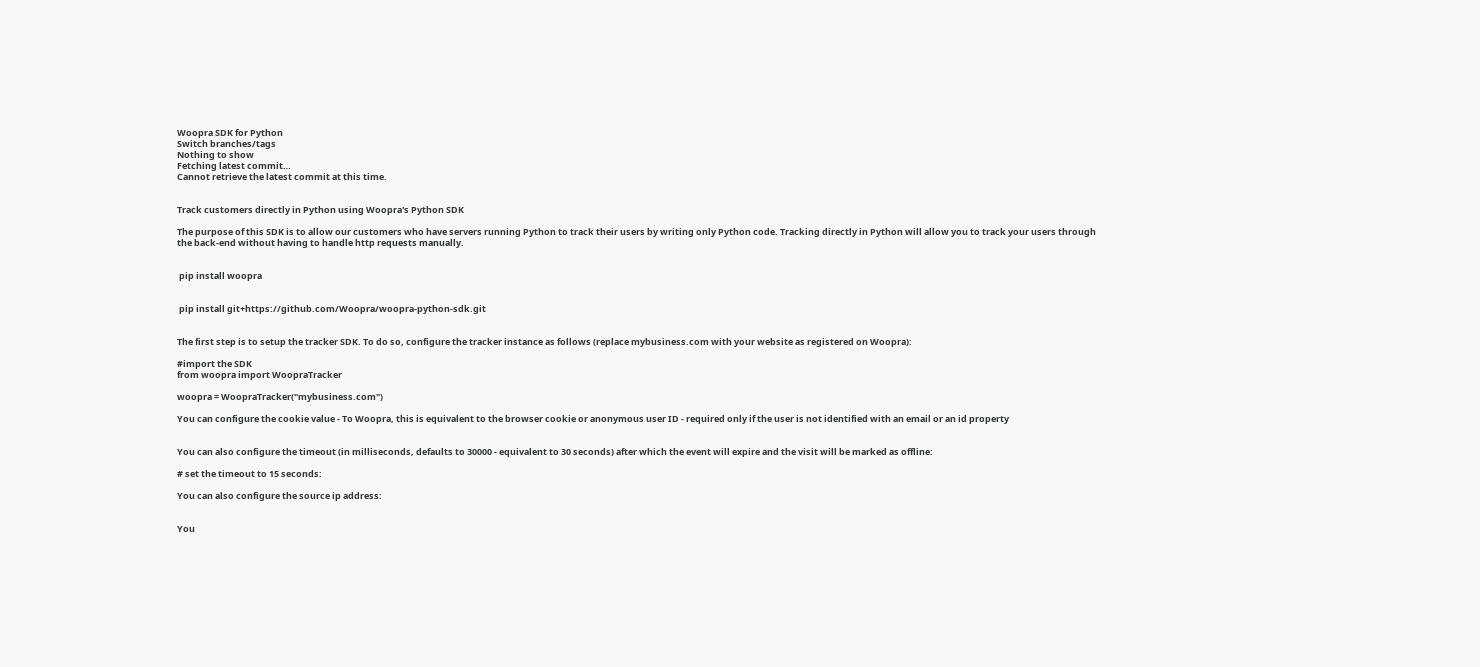Woopra SDK for Python
Switch branches/tags
Nothing to show
Fetching latest commit…
Cannot retrieve the latest commit at this time.


Track customers directly in Python using Woopra's Python SDK

The purpose of this SDK is to allow our customers who have servers running Python to track their users by writing only Python code. Tracking directly in Python will allow you to track your users through the back-end without having to handle http requests manually.


 pip install woopra


 pip install git+https://github.com/Woopra/woopra-python-sdk.git


The first step is to setup the tracker SDK. To do so, configure the tracker instance as follows (replace mybusiness.com with your website as registered on Woopra):

#import the SDK
from woopra import WoopraTracker

woopra = WoopraTracker("mybusiness.com")

You can configure the cookie value - To Woopra, this is equivalent to the browser cookie or anonymous user ID - required only if the user is not identified with an email or an id property


You can also configure the timeout (in milliseconds, defaults to 30000 - equivalent to 30 seconds) after which the event will expire and the visit will be marked as offline:

# set the timeout to 15 seconds:

You can also configure the source ip address:


You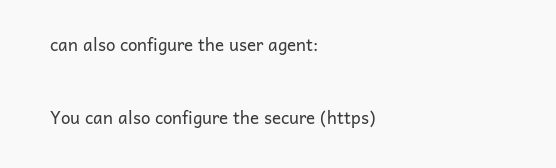can also configure the user agent:


You can also configure the secure (https)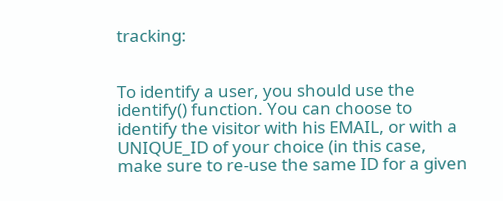tracking:


To identify a user, you should use the identify() function. You can choose to identify the visitor with his EMAIL, or with a UNIQUE_ID of your choice (in this case, make sure to re-use the same ID for a given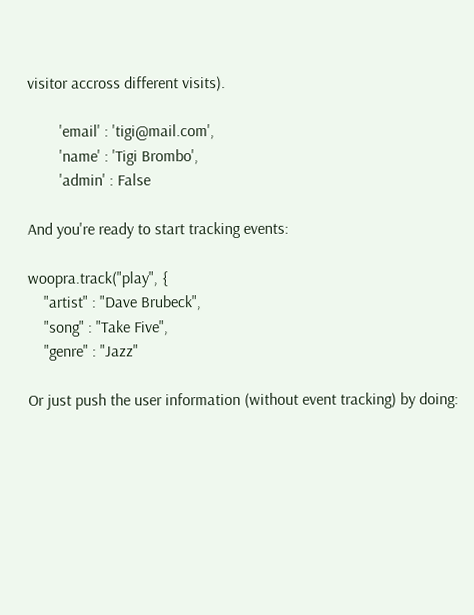visitor accross different visits).

        'email' : 'tigi@mail.com',
        'name' : 'Tigi Brombo',
        'admin' : False

And you're ready to start tracking events:

woopra.track("play", {
    "artist" : "Dave Brubeck",
    "song" : "Take Five",
    "genre" : "Jazz"

Or just push the user information (without event tracking) by doing: